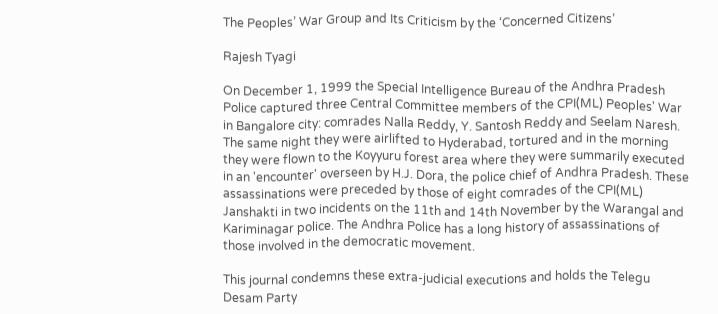The Peoples’ War Group and Its Criticism by the ‘Concerned Citizens’

Rajesh Tyagi

On December 1, 1999 the Special Intelligence Bureau of the Andhra Pradesh Police captured three Central Committee members of the CPI(ML) Peoples' War in Bangalore city: comrades Nalla Reddy, Y. Santosh Reddy and Seelam Naresh. The same night they were airlifted to Hyderabad, tortured and in the morning they were flown to the Koyyuru forest area where they were summarily executed in an 'encounter' overseen by H.J. Dora, the police chief of Andhra Pradesh. These assassinations were preceded by those of eight comrades of the CPI(ML) Janshakti in two incidents on the 11th and 14th November by the Warangal and Kariminagar police. The Andhra Police has a long history of assassinations of those involved in the democratic movement.

This journal condemns these extra-judicial executions and holds the Telegu Desam Party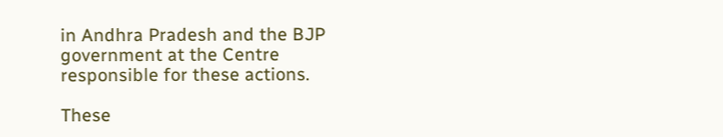in Andhra Pradesh and the BJP government at the Centre responsible for these actions.

These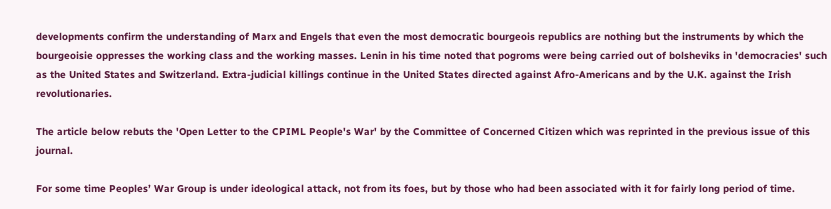developments confirm the understanding of Marx and Engels that even the most democratic bourgeois republics are nothing but the instruments by which the bourgeoisie oppresses the working class and the working masses. Lenin in his time noted that pogroms were being carried out of bolsheviks in 'democracies' such as the United States and Switzerland. Extra-judicial killings continue in the United States directed against Afro-Americans and by the U.K. against the Irish revolutionaries.

The article below rebuts the 'Open Letter to the CPIML People's War' by the Committee of Concerned Citizen which was reprinted in the previous issue of this journal.

For some time Peoples’ War Group is under ideological attack, not from its foes, but by those who had been associated with it for fairly long period of time.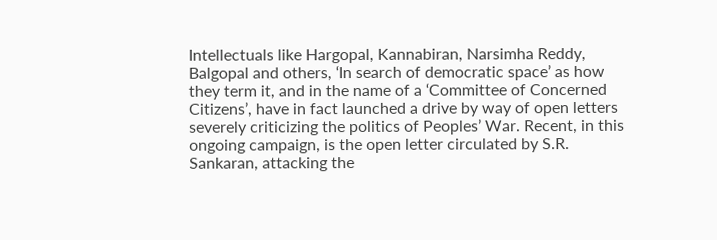Intellectuals like Hargopal, Kannabiran, Narsimha Reddy, Balgopal and others, ‘In search of democratic space’ as how they term it, and in the name of a ‘Committee of Concerned Citizens’, have in fact launched a drive by way of open letters severely criticizing the politics of Peoples’ War. Recent, in this ongoing campaign, is the open letter circulated by S.R. Sankaran, attacking the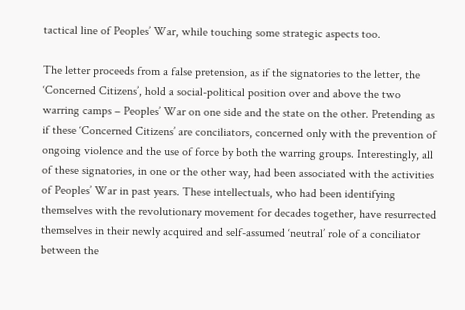tactical line of Peoples’ War, while touching some strategic aspects too.

The letter proceeds from a false pretension, as if the signatories to the letter, the ‘Concerned Citizens’, hold a social-political position over and above the two warring camps – Peoples’ War on one side and the state on the other. Pretending as if these ‘Concerned Citizens’ are conciliators, concerned only with the prevention of ongoing violence and the use of force by both the warring groups. Interestingly, all of these signatories, in one or the other way, had been associated with the activities of Peoples’ War in past years. These intellectuals, who had been identifying themselves with the revolutionary movement for decades together, have resurrected themselves in their newly acquired and self-assumed ‘neutral’ role of a conciliator between the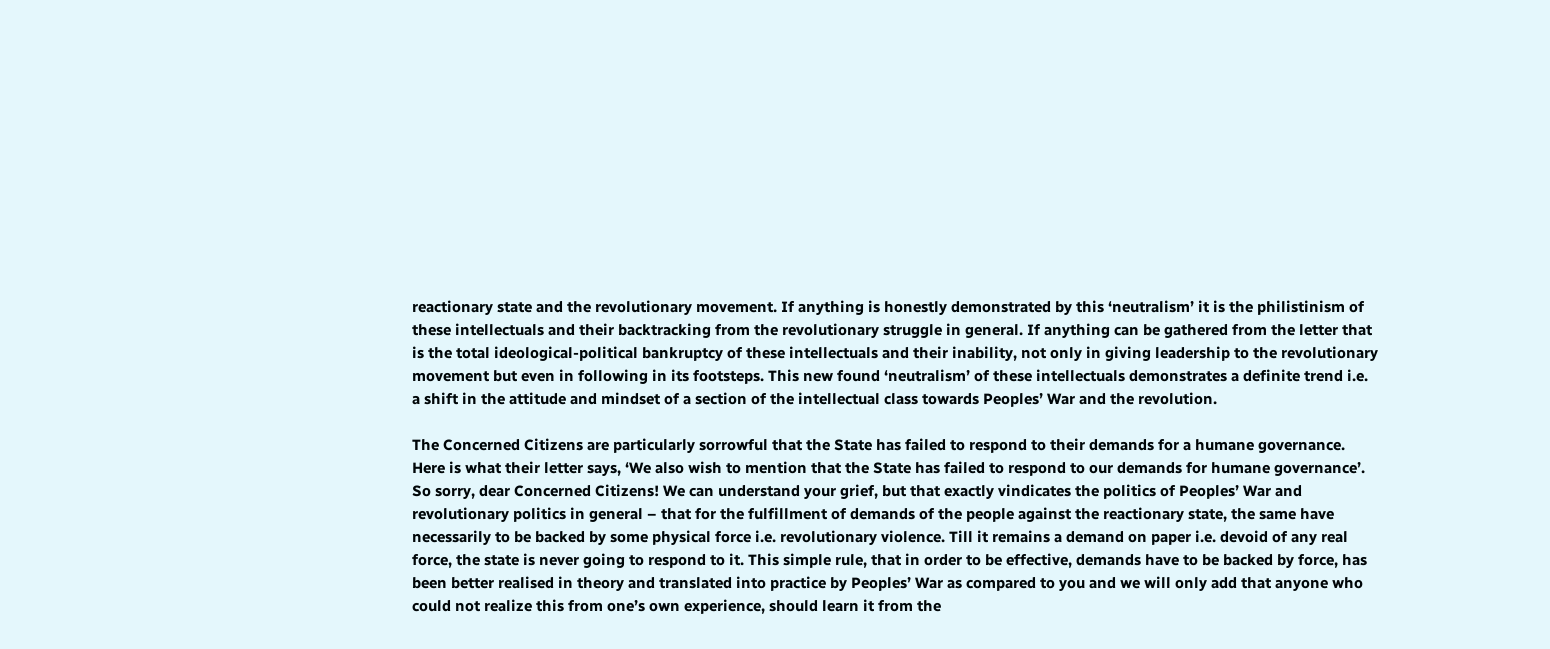reactionary state and the revolutionary movement. If anything is honestly demonstrated by this ‘neutralism’ it is the philistinism of these intellectuals and their backtracking from the revolutionary struggle in general. If anything can be gathered from the letter that is the total ideological-political bankruptcy of these intellectuals and their inability, not only in giving leadership to the revolutionary movement but even in following in its footsteps. This new found ‘neutralism’ of these intellectuals demonstrates a definite trend i.e. a shift in the attitude and mindset of a section of the intellectual class towards Peoples’ War and the revolution.

The Concerned Citizens are particularly sorrowful that the State has failed to respond to their demands for a humane governance. Here is what their letter says, ‘We also wish to mention that the State has failed to respond to our demands for humane governance’. So sorry, dear Concerned Citizens! We can understand your grief, but that exactly vindicates the politics of Peoples’ War and revolutionary politics in general – that for the fulfillment of demands of the people against the reactionary state, the same have necessarily to be backed by some physical force i.e. revolutionary violence. Till it remains a demand on paper i.e. devoid of any real force, the state is never going to respond to it. This simple rule, that in order to be effective, demands have to be backed by force, has been better realised in theory and translated into practice by Peoples’ War as compared to you and we will only add that anyone who could not realize this from one’s own experience, should learn it from the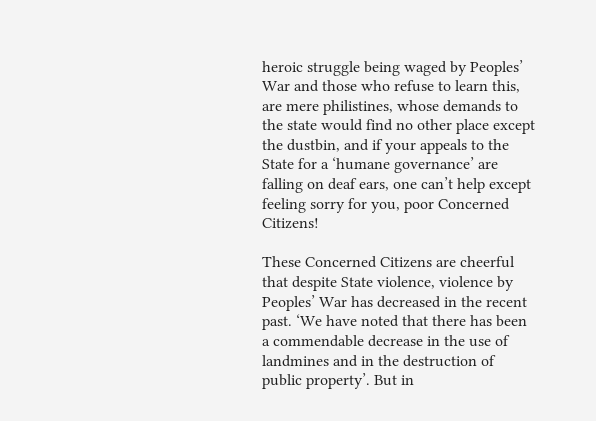heroic struggle being waged by Peoples’ War and those who refuse to learn this, are mere philistines, whose demands to the state would find no other place except the dustbin, and if your appeals to the State for a ‘humane governance’ are falling on deaf ears, one can’t help except feeling sorry for you, poor Concerned Citizens!

These Concerned Citizens are cheerful that despite State violence, violence by Peoples’ War has decreased in the recent past. ‘We have noted that there has been a commendable decrease in the use of landmines and in the destruction of public property’. But in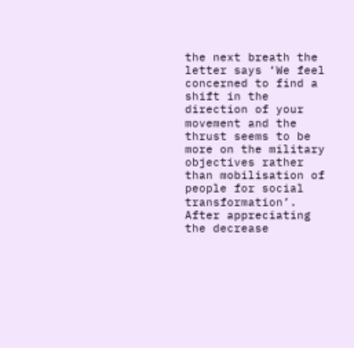the next breath the letter says ‘We feel concerned to find a shift in the direction of your movement and the thrust seems to be more on the military objectives rather than mobilisation of people for social transformation’. After appreciating the decrease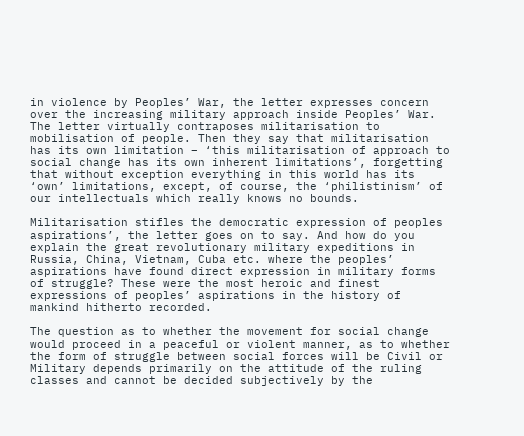in violence by Peoples’ War, the letter expresses concern over the increasing military approach inside Peoples’ War. The letter virtually contraposes militarisation to mobilisation of people. Then they say that militarisation has its own limitation – ‘this militarisation of approach to social change has its own inherent limitations’, forgetting that without exception everything in this world has its ‘own’ limitations, except, of course, the ‘philistinism’ of our intellectuals which really knows no bounds.

Militarisation stifles the democratic expression of peoples aspirations’, the letter goes on to say. And how do you explain the great revolutionary military expeditions in Russia, China, Vietnam, Cuba etc. where the peoples’ aspirations have found direct expression in military forms of struggle? These were the most heroic and finest expressions of peoples’ aspirations in the history of mankind hitherto recorded.

The question as to whether the movement for social change would proceed in a peaceful or violent manner, as to whether the form of struggle between social forces will be Civil or Military depends primarily on the attitude of the ruling classes and cannot be decided subjectively by the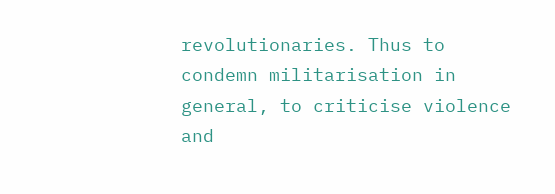revolutionaries. Thus to condemn militarisation in general, to criticise violence and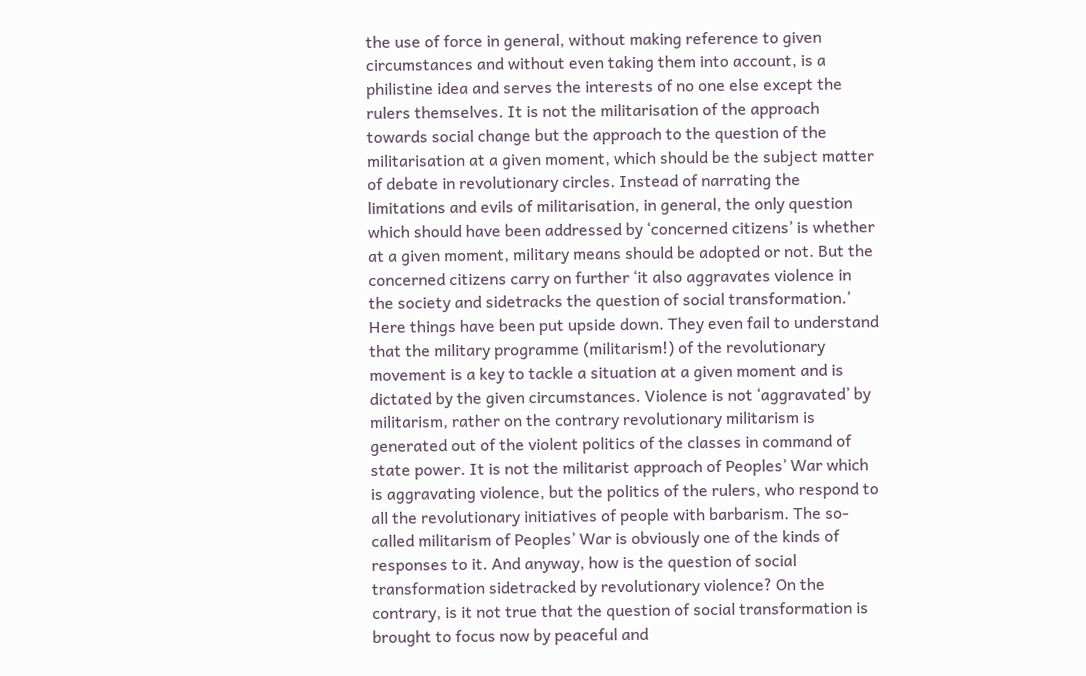the use of force in general, without making reference to given circumstances and without even taking them into account, is a philistine idea and serves the interests of no one else except the rulers themselves. It is not the militarisation of the approach towards social change but the approach to the question of the militarisation at a given moment, which should be the subject matter of debate in revolutionary circles. Instead of narrating the limitations and evils of militarisation, in general, the only question which should have been addressed by ‘concerned citizens’ is whether at a given moment, military means should be adopted or not. But the concerned citizens carry on further ‘it also aggravates violence in the society and sidetracks the question of social transformation.’ Here things have been put upside down. They even fail to understand that the military programme (militarism!) of the revolutionary movement is a key to tackle a situation at a given moment and is dictated by the given circumstances. Violence is not ‘aggravated’ by militarism, rather on the contrary revolutionary militarism is generated out of the violent politics of the classes in command of state power. It is not the militarist approach of Peoples’ War which is aggravating violence, but the politics of the rulers, who respond to all the revolutionary initiatives of people with barbarism. The so-called militarism of Peoples’ War is obviously one of the kinds of responses to it. And anyway, how is the question of social transformation sidetracked by revolutionary violence? On the contrary, is it not true that the question of social transformation is brought to focus now by peaceful and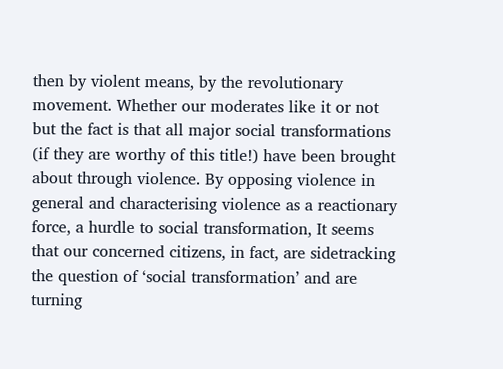then by violent means, by the revolutionary movement. Whether our moderates like it or not but the fact is that all major social transformations (if they are worthy of this title!) have been brought about through violence. By opposing violence in general and characterising violence as a reactionary force, a hurdle to social transformation, It seems that our concerned citizens, in fact, are sidetracking the question of ‘social transformation’ and are turning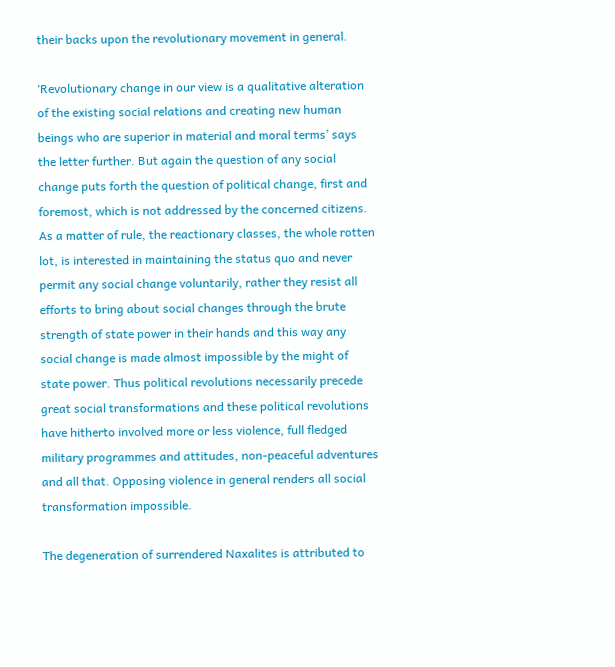their backs upon the revolutionary movement in general.

‘Revolutionary change in our view is a qualitative alteration of the existing social relations and creating new human beings who are superior in material and moral terms’ says the letter further. But again the question of any social change puts forth the question of political change, first and foremost, which is not addressed by the concerned citizens. As a matter of rule, the reactionary classes, the whole rotten lot, is interested in maintaining the status quo and never permit any social change voluntarily, rather they resist all efforts to bring about social changes through the brute strength of state power in their hands and this way any social change is made almost impossible by the might of state power. Thus political revolutions necessarily precede great social transformations and these political revolutions have hitherto involved more or less violence, full fledged military programmes and attitudes, non-peaceful adventures and all that. Opposing violence in general renders all social transformation impossible.

The degeneration of surrendered Naxalites is attributed to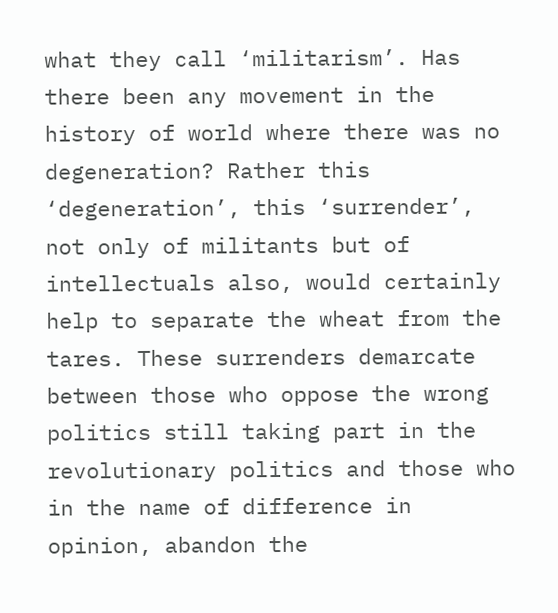what they call ‘militarism’. Has there been any movement in the history of world where there was no degeneration? Rather this ‘degeneration’, this ‘surrender’, not only of militants but of intellectuals also, would certainly help to separate the wheat from the tares. These surrenders demarcate between those who oppose the wrong politics still taking part in the revolutionary politics and those who in the name of difference in opinion, abandon the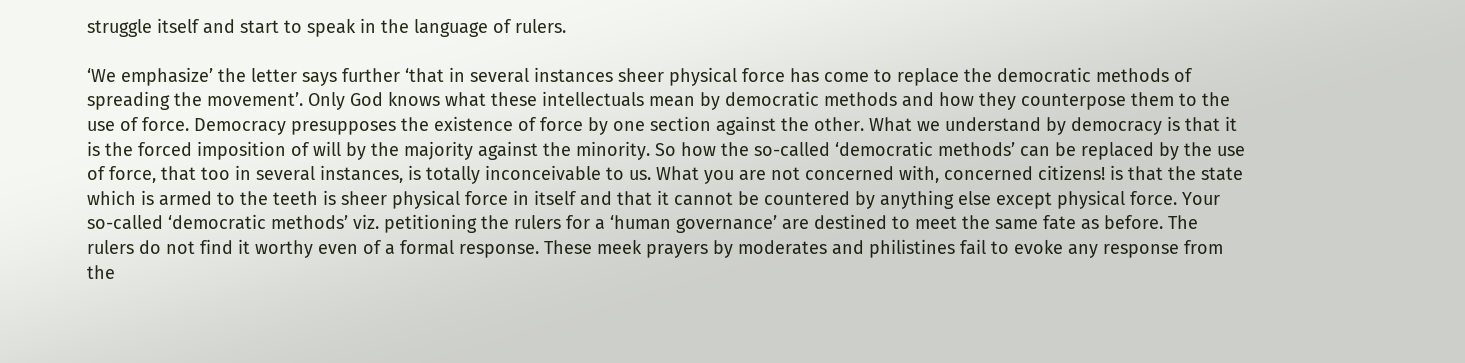struggle itself and start to speak in the language of rulers.

‘We emphasize’ the letter says further ‘that in several instances sheer physical force has come to replace the democratic methods of spreading the movement’. Only God knows what these intellectuals mean by democratic methods and how they counterpose them to the use of force. Democracy presupposes the existence of force by one section against the other. What we understand by democracy is that it is the forced imposition of will by the majority against the minority. So how the so-called ‘democratic methods’ can be replaced by the use of force, that too in several instances, is totally inconceivable to us. What you are not concerned with, concerned citizens! is that the state which is armed to the teeth is sheer physical force in itself and that it cannot be countered by anything else except physical force. Your so-called ‘democratic methods’ viz. petitioning the rulers for a ‘human governance’ are destined to meet the same fate as before. The rulers do not find it worthy even of a formal response. These meek prayers by moderates and philistines fail to evoke any response from the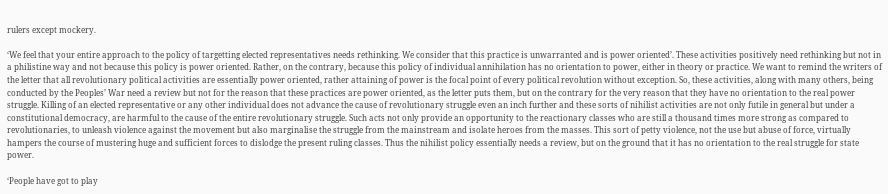rulers except mockery.

‘We feel that your entire approach to the policy of targetting elected representatives needs rethinking. We consider that this practice is unwarranted and is power oriented’. These activities positively need rethinking but not in a philistine way and not because this policy is power oriented. Rather, on the contrary, because this policy of individual annihilation has no orientation to power, either in theory or practice. We want to remind the writers of the letter that all revolutionary political activities are essentially power oriented, rather attaining of power is the focal point of every political revolution without exception. So, these activities, along with many others, being conducted by the Peoples’ War need a review but not for the reason that these practices are power oriented, as the letter puts them, but on the contrary for the very reason that they have no orientation to the real power struggle. Killing of an elected representative or any other individual does not advance the cause of revolutionary struggle even an inch further and these sorts of nihilist activities are not only futile in general but under a constitutional democracy, are harmful to the cause of the entire revolutionary struggle. Such acts not only provide an opportunity to the reactionary classes who are still a thousand times more strong as compared to revolutionaries, to unleash violence against the movement but also marginalise the struggle from the mainstream and isolate heroes from the masses. This sort of petty violence, not the use but abuse of force, virtually hampers the course of mustering huge and sufficient forces to dislodge the present ruling classes. Thus the nihilist policy essentially needs a review, but on the ground that it has no orientation to the real struggle for state power.

‘People have got to play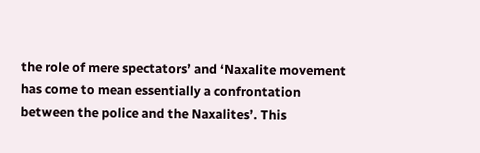the role of mere spectators’ and ‘Naxalite movement has come to mean essentially a confrontation between the police and the Naxalites’. This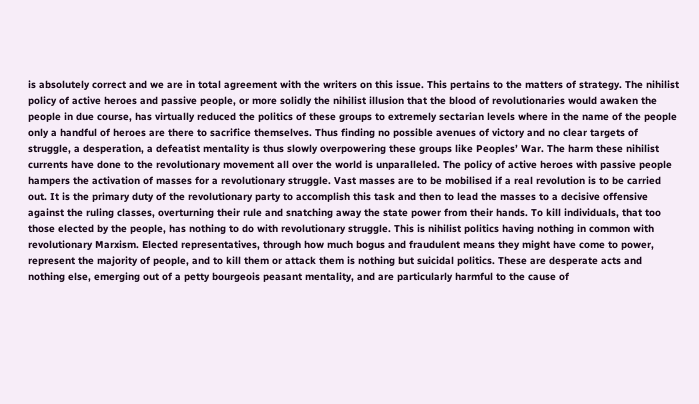is absolutely correct and we are in total agreement with the writers on this issue. This pertains to the matters of strategy. The nihilist policy of active heroes and passive people, or more solidly the nihilist illusion that the blood of revolutionaries would awaken the people in due course, has virtually reduced the politics of these groups to extremely sectarian levels where in the name of the people only a handful of heroes are there to sacrifice themselves. Thus finding no possible avenues of victory and no clear targets of struggle, a desperation, a defeatist mentality is thus slowly overpowering these groups like Peoples’ War. The harm these nihilist currents have done to the revolutionary movement all over the world is unparalleled. The policy of active heroes with passive people hampers the activation of masses for a revolutionary struggle. Vast masses are to be mobilised if a real revolution is to be carried out. It is the primary duty of the revolutionary party to accomplish this task and then to lead the masses to a decisive offensive against the ruling classes, overturning their rule and snatching away the state power from their hands. To kill individuals, that too those elected by the people, has nothing to do with revolutionary struggle. This is nihilist politics having nothing in common with revolutionary Marxism. Elected representatives, through how much bogus and fraudulent means they might have come to power, represent the majority of people, and to kill them or attack them is nothing but suicidal politics. These are desperate acts and nothing else, emerging out of a petty bourgeois peasant mentality, and are particularly harmful to the cause of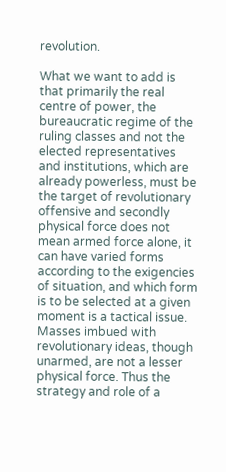revolution.

What we want to add is that primarily the real centre of power, the bureaucratic regime of the ruling classes and not the elected representatives and institutions, which are already powerless, must be the target of revolutionary offensive and secondly physical force does not mean armed force alone, it can have varied forms according to the exigencies of situation, and which form is to be selected at a given moment is a tactical issue. Masses imbued with revolutionary ideas, though unarmed, are not a lesser physical force. Thus the strategy and role of a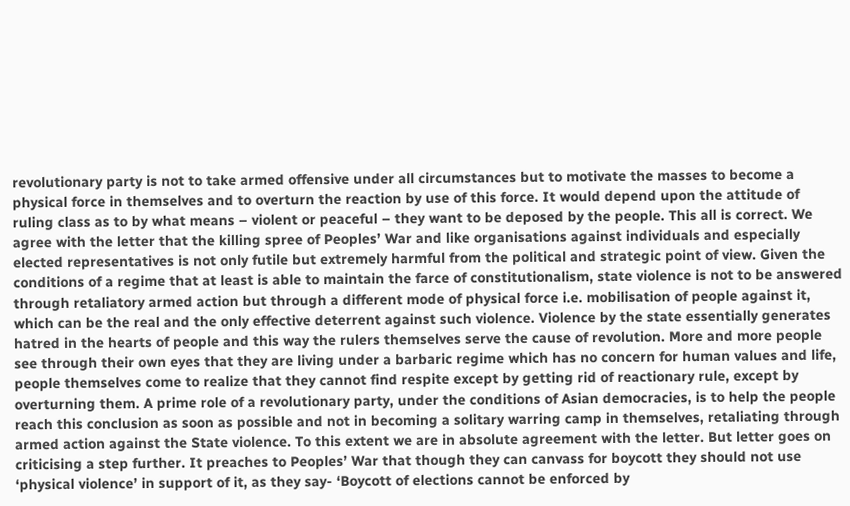revolutionary party is not to take armed offensive under all circumstances but to motivate the masses to become a physical force in themselves and to overturn the reaction by use of this force. It would depend upon the attitude of ruling class as to by what means – violent or peaceful – they want to be deposed by the people. This all is correct. We agree with the letter that the killing spree of Peoples’ War and like organisations against individuals and especially elected representatives is not only futile but extremely harmful from the political and strategic point of view. Given the conditions of a regime that at least is able to maintain the farce of constitutionalism, state violence is not to be answered through retaliatory armed action but through a different mode of physical force i.e. mobilisation of people against it, which can be the real and the only effective deterrent against such violence. Violence by the state essentially generates hatred in the hearts of people and this way the rulers themselves serve the cause of revolution. More and more people see through their own eyes that they are living under a barbaric regime which has no concern for human values and life, people themselves come to realize that they cannot find respite except by getting rid of reactionary rule, except by overturning them. A prime role of a revolutionary party, under the conditions of Asian democracies, is to help the people reach this conclusion as soon as possible and not in becoming a solitary warring camp in themselves, retaliating through armed action against the State violence. To this extent we are in absolute agreement with the letter. But letter goes on criticising a step further. It preaches to Peoples’ War that though they can canvass for boycott they should not use ‘physical violence’ in support of it, as they say- ‘Boycott of elections cannot be enforced by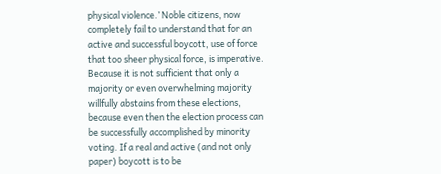physical violence.’ Noble citizens, now completely fail to understand that for an active and successful boycott, use of force that too sheer physical force, is imperative. Because it is not sufficient that only a majority or even overwhelming majority willfully abstains from these elections, because even then the election process can be successfully accomplished by minority voting. If a real and active (and not only paper) boycott is to be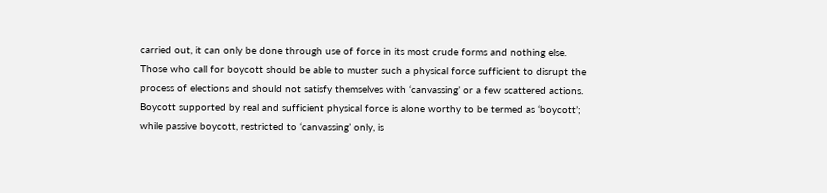carried out, it can only be done through use of force in its most crude forms and nothing else. Those who call for boycott should be able to muster such a physical force sufficient to disrupt the process of elections and should not satisfy themselves with ‘canvassing’ or a few scattered actions. Boycott supported by real and sufficient physical force is alone worthy to be termed as ‘boycott’; while passive boycott, restricted to ‘canvassing’ only, is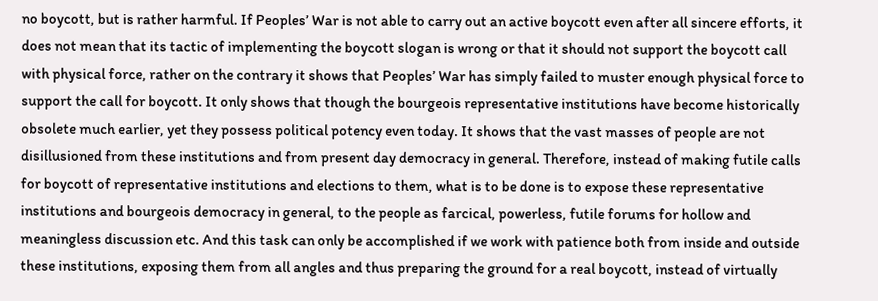no boycott, but is rather harmful. If Peoples’ War is not able to carry out an active boycott even after all sincere efforts, it does not mean that its tactic of implementing the boycott slogan is wrong or that it should not support the boycott call with physical force, rather on the contrary it shows that Peoples’ War has simply failed to muster enough physical force to support the call for boycott. It only shows that though the bourgeois representative institutions have become historically obsolete much earlier, yet they possess political potency even today. It shows that the vast masses of people are not disillusioned from these institutions and from present day democracy in general. Therefore, instead of making futile calls for boycott of representative institutions and elections to them, what is to be done is to expose these representative institutions and bourgeois democracy in general, to the people as farcical, powerless, futile forums for hollow and meaningless discussion etc. And this task can only be accomplished if we work with patience both from inside and outside these institutions, exposing them from all angles and thus preparing the ground for a real boycott, instead of virtually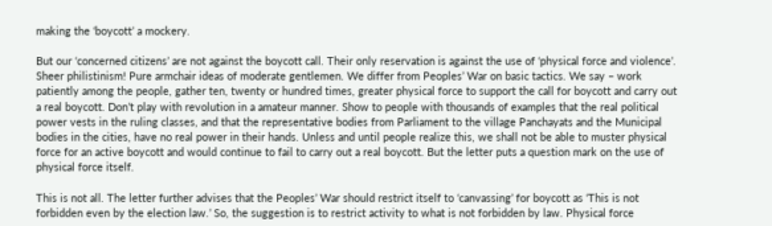making the ‘boycott’ a mockery.

But our ‘concerned citizens’ are not against the boycott call. Their only reservation is against the use of ‘physical force and violence’. Sheer philistinism! Pure armchair ideas of moderate gentlemen. We differ from Peoples’ War on basic tactics. We say – work patiently among the people, gather ten, twenty or hundred times, greater physical force to support the call for boycott and carry out a real boycott. Don’t play with revolution in a amateur manner. Show to people with thousands of examples that the real political power vests in the ruling classes, and that the representative bodies from Parliament to the village Panchayats and the Municipal bodies in the cities, have no real power in their hands. Unless and until people realize this, we shall not be able to muster physical force for an active boycott and would continue to fail to carry out a real boycott. But the letter puts a question mark on the use of physical force itself.

This is not all. The letter further advises that the Peoples’ War should restrict itself to ‘canvassing’ for boycott as ‘This is not forbidden even by the election law.’ So, the suggestion is to restrict activity to what is not forbidden by law. Physical force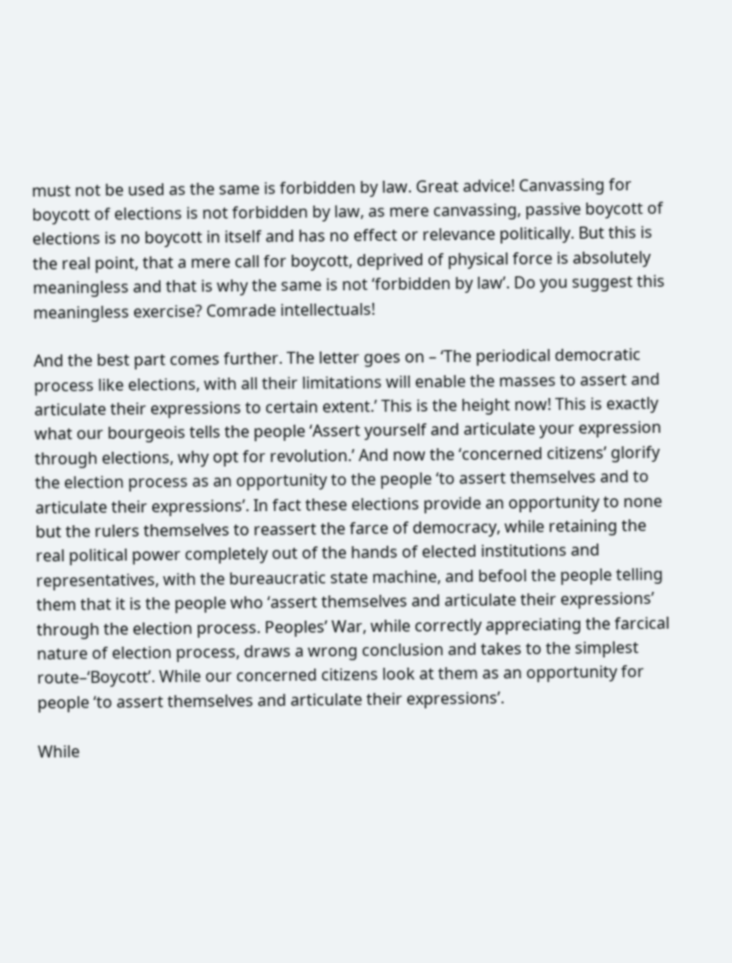must not be used as the same is forbidden by law. Great advice! Canvassing for boycott of elections is not forbidden by law, as mere canvassing, passive boycott of elections is no boycott in itself and has no effect or relevance politically. But this is the real point, that a mere call for boycott, deprived of physical force is absolutely meaningless and that is why the same is not ‘forbidden by law’. Do you suggest this meaningless exercise? Comrade intellectuals!

And the best part comes further. The letter goes on – ‘The periodical democratic process like elections, with all their limitations will enable the masses to assert and articulate their expressions to certain extent.’ This is the height now! This is exactly what our bourgeois tells the people ‘Assert yourself and articulate your expression through elections, why opt for revolution.’ And now the ‘concerned citizens’ glorify the election process as an opportunity to the people ‘to assert themselves and to articulate their expressions’. In fact these elections provide an opportunity to none but the rulers themselves to reassert the farce of democracy, while retaining the real political power completely out of the hands of elected institutions and representatives, with the bureaucratic state machine, and befool the people telling them that it is the people who ‘assert themselves and articulate their expressions’ through the election process. Peoples’ War, while correctly appreciating the farcical nature of election process, draws a wrong conclusion and takes to the simplest route–‘Boycott’. While our concerned citizens look at them as an opportunity for people ‘to assert themselves and articulate their expressions’.

While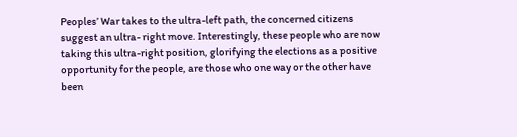Peoples’ War takes to the ultra-left path, the concerned citizens suggest an ultra- right move. Interestingly, these people who are now taking this ultra-right position, glorifying the elections as a positive opportunity for the people, are those who one way or the other have been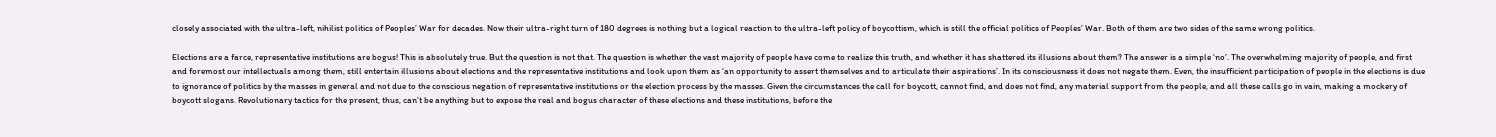closely associated with the ultra-left, nihilist politics of Peoples’ War for decades. Now their ultra-right turn of 180 degrees is nothing but a logical reaction to the ultra-left policy of boycottism, which is still the official politics of Peoples’ War. Both of them are two sides of the same wrong politics.

Elections are a farce, representative institutions are bogus! This is absolutely true. But the question is not that. The question is whether the vast majority of people have come to realize this truth, and whether it has shattered its illusions about them? The answer is a simple ‘no’. The overwhelming majority of people, and first and foremost our intellectuals among them, still entertain illusions about elections and the representative institutions and look upon them as ‘an opportunity to assert themselves and to articulate their aspirations’. In its consciousness it does not negate them. Even, the insufficient participation of people in the elections is due to ignorance of politics by the masses in general and not due to the conscious negation of representative institutions or the election process by the masses. Given the circumstances the call for boycott, cannot find, and does not find, any material support from the people, and all these calls go in vain, making a mockery of boycott slogans. Revolutionary tactics for the present, thus, can’t be anything but to expose the real and bogus character of these elections and these institutions, before the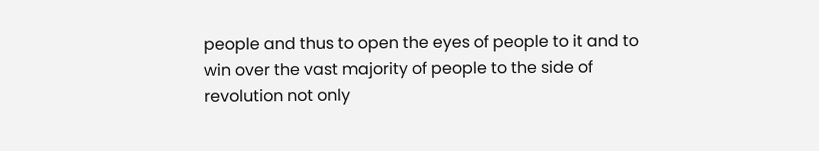people and thus to open the eyes of people to it and to win over the vast majority of people to the side of revolution not only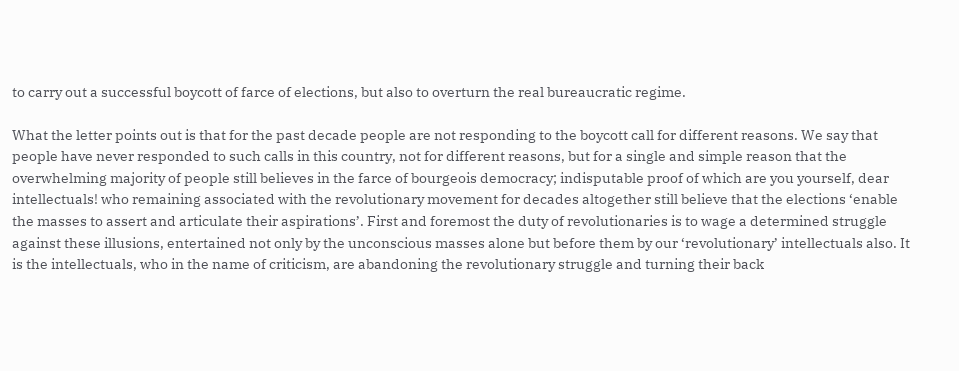to carry out a successful boycott of farce of elections, but also to overturn the real bureaucratic regime.

What the letter points out is that for the past decade people are not responding to the boycott call for different reasons. We say that people have never responded to such calls in this country, not for different reasons, but for a single and simple reason that the overwhelming majority of people still believes in the farce of bourgeois democracy; indisputable proof of which are you yourself, dear intellectuals! who remaining associated with the revolutionary movement for decades altogether still believe that the elections ‘enable the masses to assert and articulate their aspirations’. First and foremost the duty of revolutionaries is to wage a determined struggle against these illusions, entertained not only by the unconscious masses alone but before them by our ‘revolutionary’ intellectuals also. It is the intellectuals, who in the name of criticism, are abandoning the revolutionary struggle and turning their back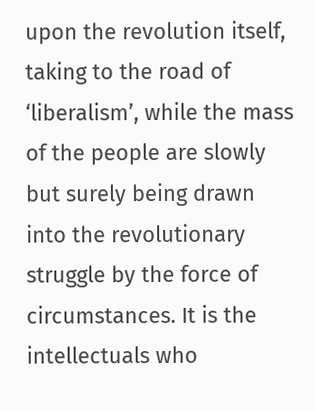upon the revolution itself, taking to the road of ‘liberalism’, while the mass of the people are slowly but surely being drawn into the revolutionary struggle by the force of circumstances. It is the intellectuals who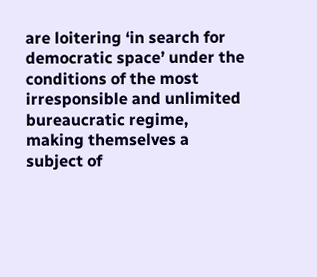are loitering ‘in search for democratic space’ under the conditions of the most irresponsible and unlimited bureaucratic regime, making themselves a subject of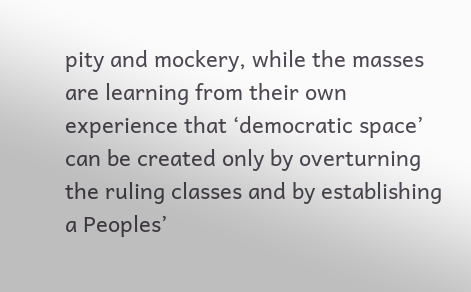pity and mockery, while the masses are learning from their own experience that ‘democratic space’ can be created only by overturning the ruling classes and by establishing a Peoples’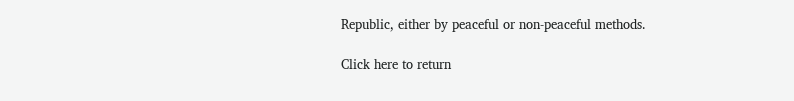Republic, either by peaceful or non-peaceful methods.

Click here to return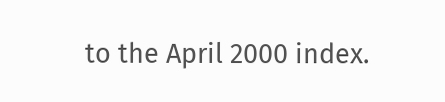to the April 2000 index.